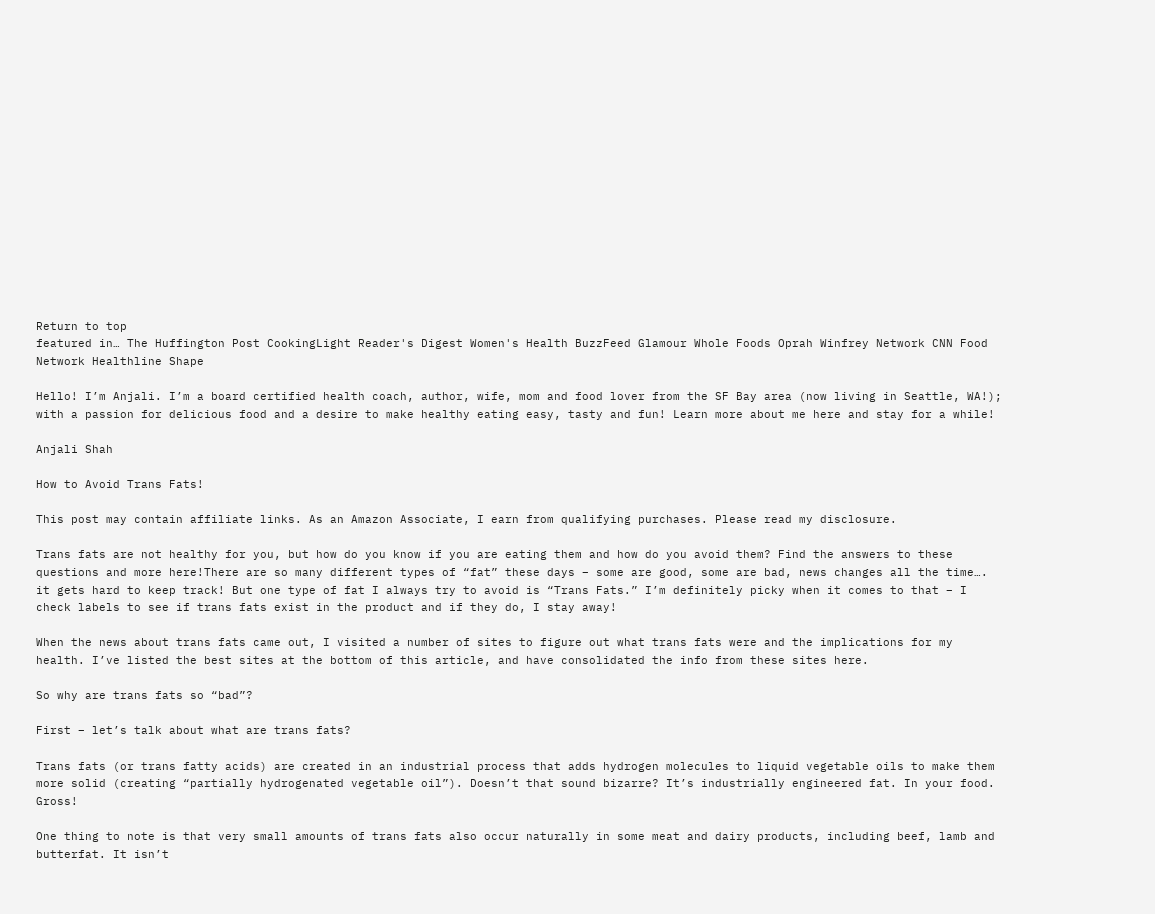Return to top
featured in… The Huffington Post CookingLight Reader's Digest Women's Health BuzzFeed Glamour Whole Foods Oprah Winfrey Network CNN Food Network Healthline Shape

Hello! I’m Anjali. I’m a board certified health coach, author, wife, mom and food lover from the SF Bay area (now living in Seattle, WA!); with a passion for delicious food and a desire to make healthy eating easy, tasty and fun! Learn more about me here and stay for a while!

Anjali Shah

How to Avoid Trans Fats!

This post may contain affiliate links. As an Amazon Associate, I earn from qualifying purchases. Please read my disclosure.

Trans fats are not healthy for you, but how do you know if you are eating them and how do you avoid them? Find the answers to these questions and more here!There are so many different types of “fat” these days – some are good, some are bad, news changes all the time…. it gets hard to keep track! But one type of fat I always try to avoid is “Trans Fats.” I’m definitely picky when it comes to that – I check labels to see if trans fats exist in the product and if they do, I stay away!

When the news about trans fats came out, I visited a number of sites to figure out what trans fats were and the implications for my health. I’ve listed the best sites at the bottom of this article, and have consolidated the info from these sites here.

So why are trans fats so “bad”?

First – let’s talk about what are trans fats?

Trans fats (or trans fatty acids) are created in an industrial process that adds hydrogen molecules to liquid vegetable oils to make them more solid (creating “partially hydrogenated vegetable oil”). Doesn’t that sound bizarre? It’s industrially engineered fat. In your food. Gross!

One thing to note is that very small amounts of trans fats also occur naturally in some meat and dairy products, including beef, lamb and butterfat. It isn’t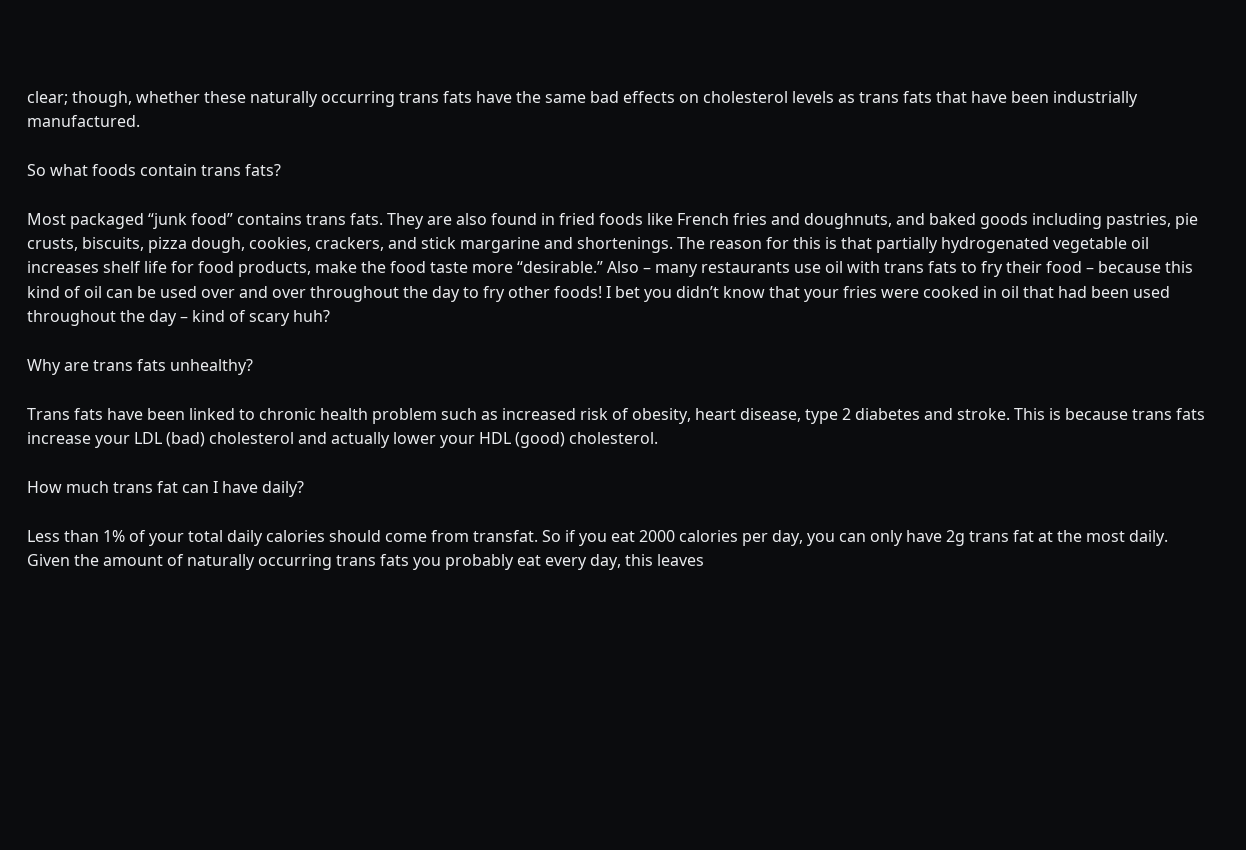clear; though, whether these naturally occurring trans fats have the same bad effects on cholesterol levels as trans fats that have been industrially manufactured.

So what foods contain trans fats?

Most packaged “junk food” contains trans fats. They are also found in fried foods like French fries and doughnuts, and baked goods including pastries, pie crusts, biscuits, pizza dough, cookies, crackers, and stick margarine and shortenings. The reason for this is that partially hydrogenated vegetable oil increases shelf life for food products, make the food taste more “desirable.” Also – many restaurants use oil with trans fats to fry their food – because this kind of oil can be used over and over throughout the day to fry other foods! I bet you didn’t know that your fries were cooked in oil that had been used throughout the day – kind of scary huh?

Why are trans fats unhealthy?

Trans fats have been linked to chronic health problem such as increased risk of obesity, heart disease, type 2 diabetes and stroke. This is because trans fats increase your LDL (bad) cholesterol and actually lower your HDL (good) cholesterol.

How much trans fat can I have daily?

Less than 1% of your total daily calories should come from transfat. So if you eat 2000 calories per day, you can only have 2g trans fat at the most daily. Given the amount of naturally occurring trans fats you probably eat every day, this leaves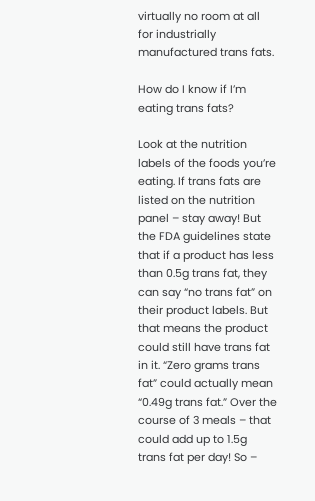virtually no room at all for industrially manufactured trans fats.

How do I know if I’m eating trans fats?

Look at the nutrition labels of the foods you’re eating. If trans fats are listed on the nutrition panel – stay away! But the FDA guidelines state that if a product has less than 0.5g trans fat, they can say “no trans fat” on their product labels. But that means the product could still have trans fat in it. “Zero grams trans fat” could actually mean “0.49g trans fat.” Over the course of 3 meals – that could add up to 1.5g trans fat per day! So –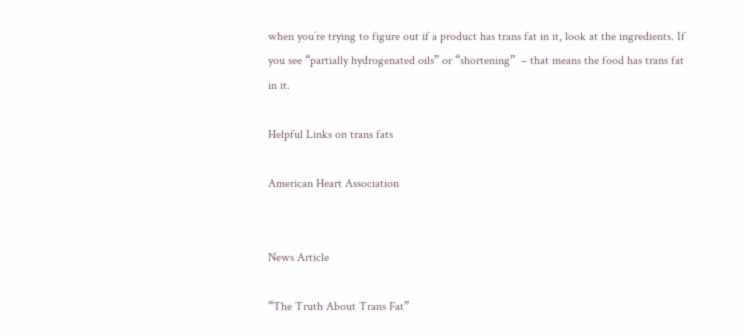when you’re trying to figure out if a product has trans fat in it, look at the ingredients. If you see “partially hydrogenated oils” or “shortening”  – that means the food has trans fat in it.

Helpful Links on trans fats

American Heart Association


News Article

“The Truth About Trans Fat”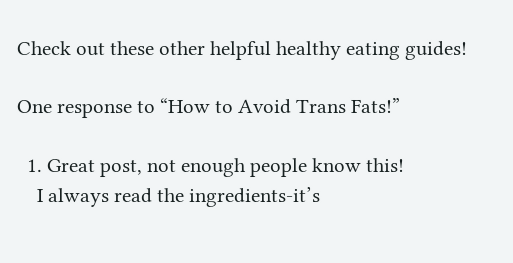Check out these other helpful healthy eating guides!

One response to “How to Avoid Trans Fats!”

  1. Great post, not enough people know this!
    I always read the ingredients-it’s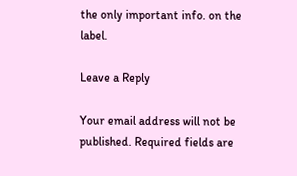the only important info. on the label.

Leave a Reply

Your email address will not be published. Required fields are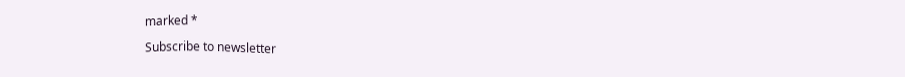marked *

Subscribe to newsletter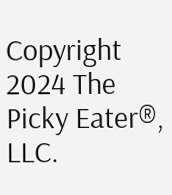Copyright 2024 The Picky Eater®, LLC.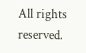All rights reserved.